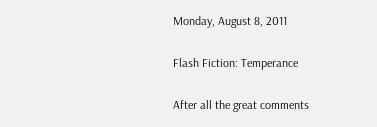Monday, August 8, 2011

Flash Fiction: Temperance

After all the great comments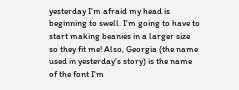yesterday I'm afraid my head is beginning to swell. I'm going to have to start making beanies in a larger size so they fit me! Also, Georgia (the name used in yesterday's story) is the name of the font I'm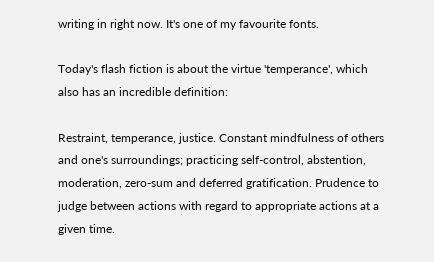writing in right now. It's one of my favourite fonts.

Today's flash fiction is about the virtue 'temperance', which also has an incredible definition:

Restraint, temperance, justice. Constant mindfulness of others and one's surroundings; practicing self-control, abstention, moderation, zero-sum and deferred gratification. Prudence to judge between actions with regard to appropriate actions at a given time.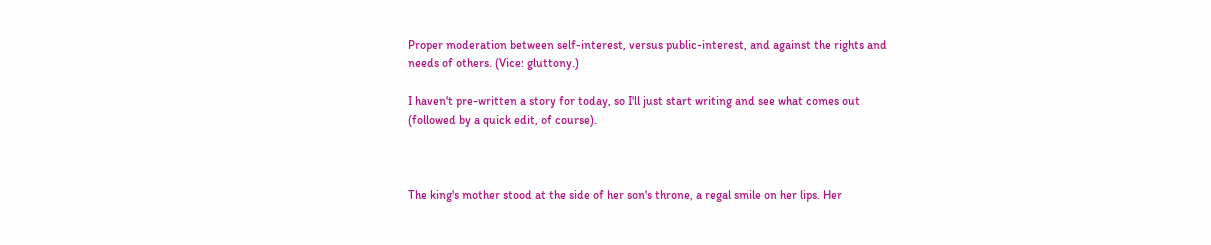Proper moderation between self-interest, versus public-interest, and against the rights and needs of others. (Vice: gluttony.)

I haven't pre-written a story for today, so I'll just start writing and see what comes out (followed by a quick edit, of course).



The king's mother stood at the side of her son's throne, a regal smile on her lips. Her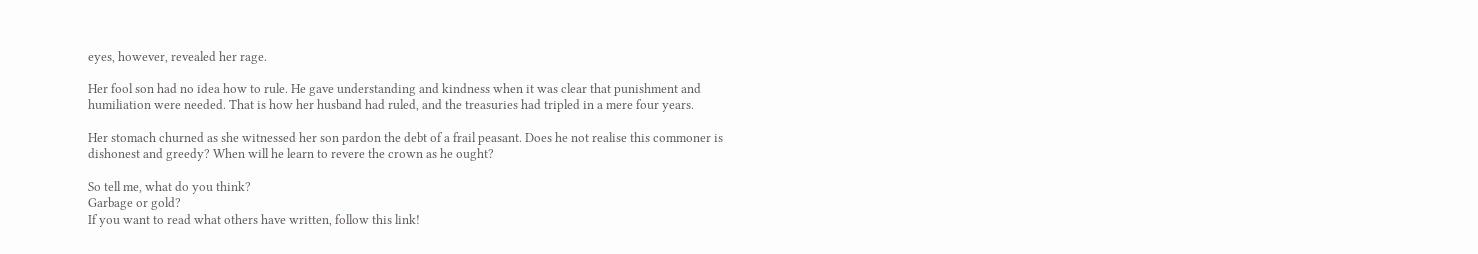eyes, however, revealed her rage.

Her fool son had no idea how to rule. He gave understanding and kindness when it was clear that punishment and humiliation were needed. That is how her husband had ruled, and the treasuries had tripled in a mere four years.

Her stomach churned as she witnessed her son pardon the debt of a frail peasant. Does he not realise this commoner is dishonest and greedy? When will he learn to revere the crown as he ought?

So tell me, what do you think?
Garbage or gold?
If you want to read what others have written, follow this link!